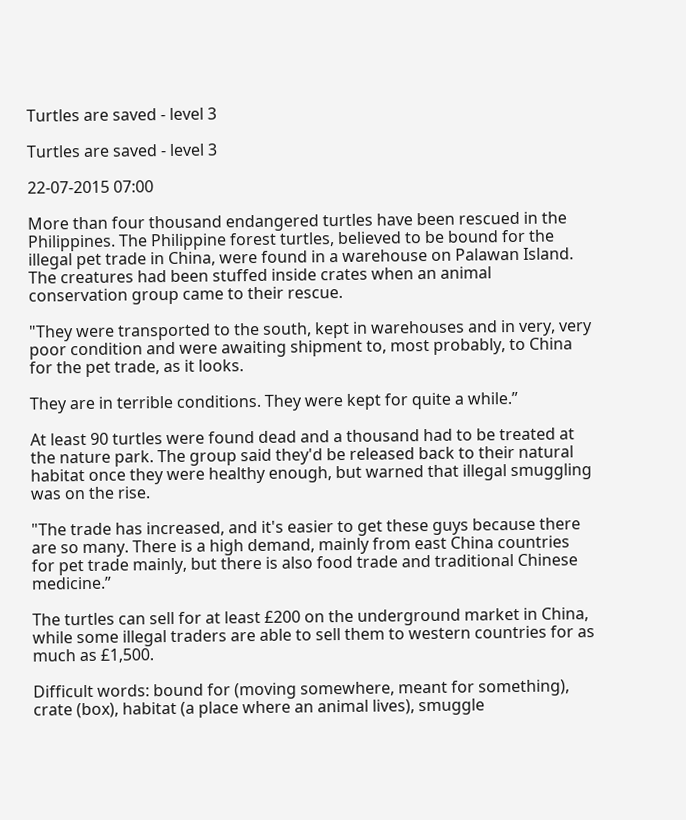Turtles are saved - level 3

Turtles are saved - level 3

22-07-2015 07:00

More than four thousand endangered turtles have been rescued in the Philippines. The Philippine forest turtles, believed to be bound for the illegal pet trade in China, were found in a warehouse on Palawan Island. The creatures had been stuffed inside crates when an animal conservation group came to their rescue.

"They were transported to the south, kept in warehouses and in very, very poor condition and were awaiting shipment to, most probably, to China for the pet trade, as it looks.

They are in terrible conditions. They were kept for quite a while.”

At least 90 turtles were found dead and a thousand had to be treated at the nature park. The group said they'd be released back to their natural habitat once they were healthy enough, but warned that illegal smuggling was on the rise.

"The trade has increased, and it's easier to get these guys because there are so many. There is a high demand, mainly from east China countries for pet trade mainly, but there is also food trade and traditional Chinese medicine.”

The turtles can sell for at least £200 on the underground market in China, while some illegal traders are able to sell them to western countries for as much as £1,500.

Difficult words: bound for (moving somewhere, meant for something), crate (box), habitat (a place where an animal lives), smuggle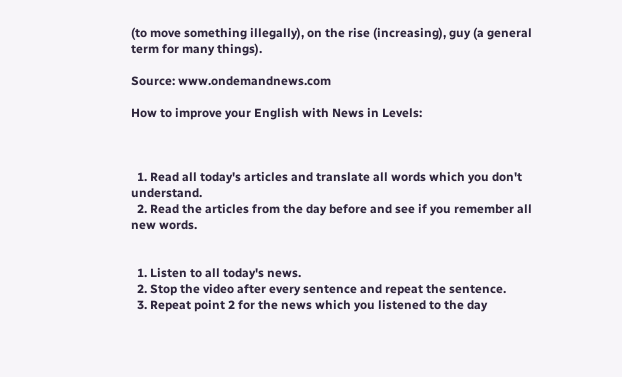(to move something illegally), on the rise (increasing), guy (a general term for many things).

Source: www.ondemandnews.com

How to improve your English with News in Levels:



  1. Read all today's articles and translate all words which you don't understand.
  2. Read the articles from the day before and see if you remember all new words.


  1. Listen to all today's news.
  2. Stop the video after every sentence and repeat the sentence.
  3. Repeat point 2 for the news which you listened to the day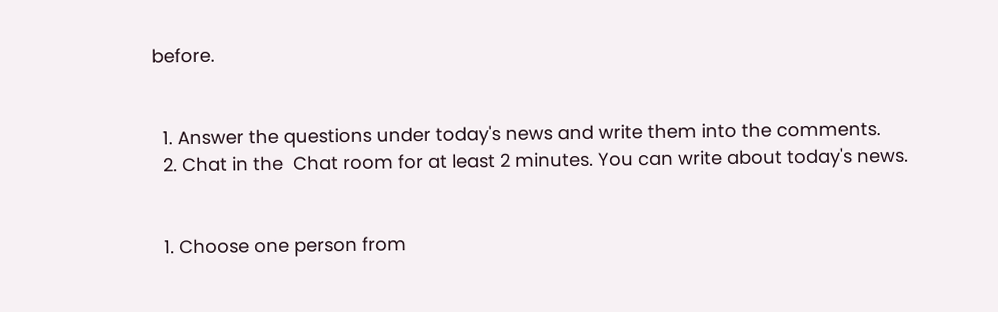before.


  1. Answer the questions under today's news and write them into the comments.
  2. Chat in the  Chat room for at least 2 minutes. You can write about today's news.


  1. Choose one person from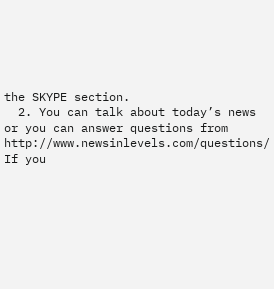the SKYPE section.
  2. You can talk about today’s news or you can answer questions from  http://www.newsinlevels.com/questions/
If you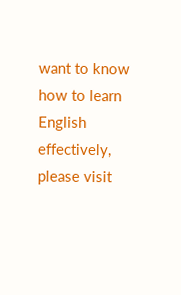want to know how to learn English effectively, please visit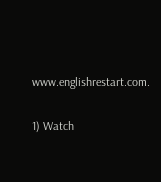www.englishrestart.com.

1) Watch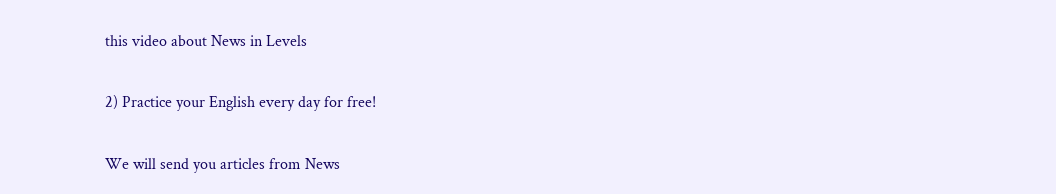this video about News in Levels

2) Practice your English every day for free!

We will send you articles from News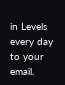in Levels every day to your email.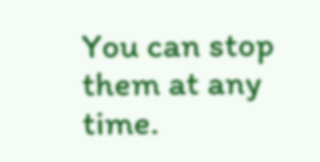You can stop them at any time.